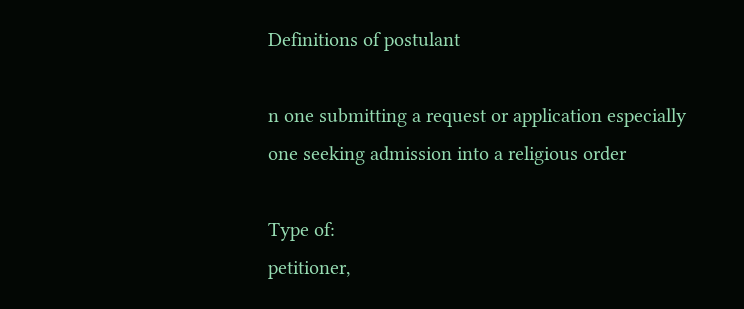Definitions of postulant

n one submitting a request or application especially one seeking admission into a religious order

Type of:
petitioner,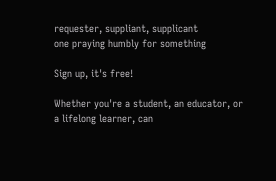requester, suppliant, supplicant
one praying humbly for something

Sign up, it's free!

Whether you're a student, an educator, or a lifelong learner, can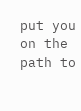put you on the path to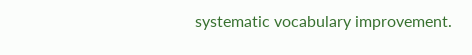systematic vocabulary improvement.